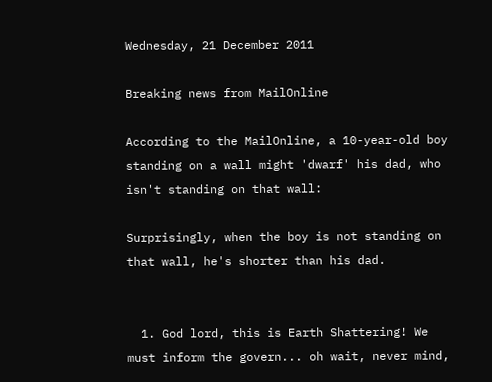Wednesday, 21 December 2011

Breaking news from MailOnline

According to the MailOnline, a 10-year-old boy standing on a wall might 'dwarf' his dad, who isn't standing on that wall:

Surprisingly, when the boy is not standing on that wall, he's shorter than his dad.


  1. God lord, this is Earth Shattering! We must inform the govern... oh wait, never mind,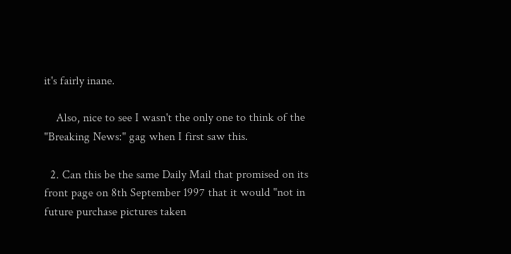it's fairly inane.

    Also, nice to see I wasn't the only one to think of the "Breaking News:" gag when I first saw this.

  2. Can this be the same Daily Mail that promised on its front page on 8th September 1997 that it would "not in future purchase pictures taken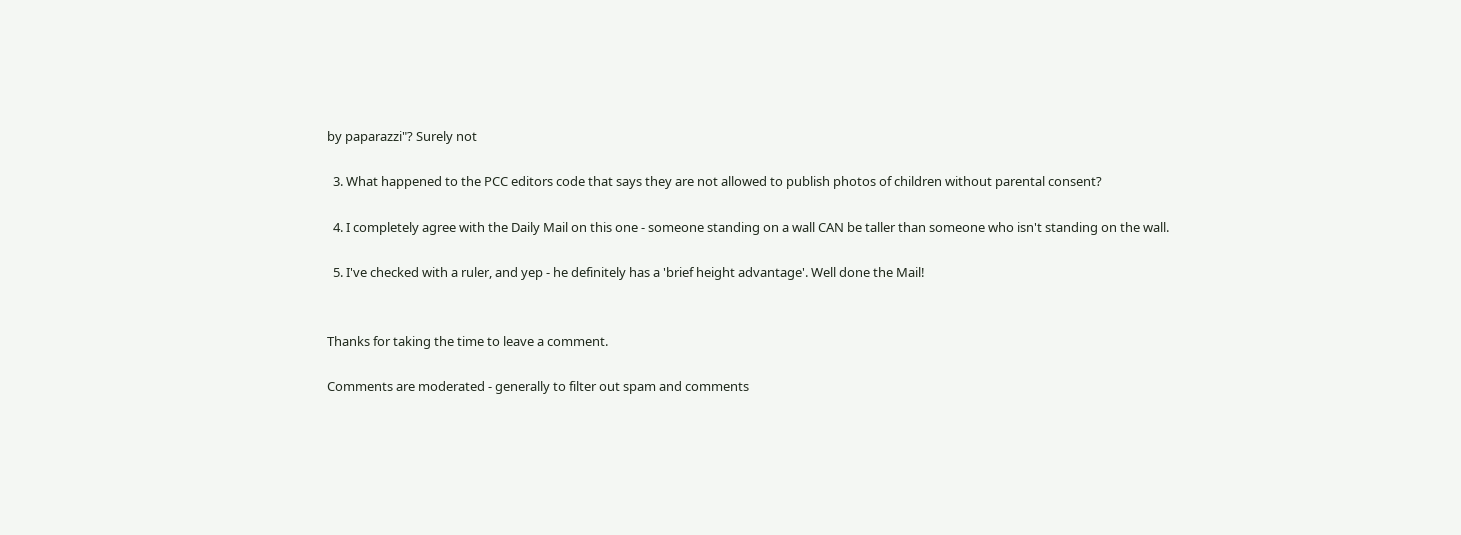by paparazzi"? Surely not

  3. What happened to the PCC editors code that says they are not allowed to publish photos of children without parental consent?

  4. I completely agree with the Daily Mail on this one - someone standing on a wall CAN be taller than someone who isn't standing on the wall.

  5. I've checked with a ruler, and yep - he definitely has a 'brief height advantage'. Well done the Mail!


Thanks for taking the time to leave a comment.

Comments are moderated - generally to filter out spam and comments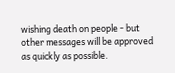wishing death on people - but other messages will be approved as quickly as possible.